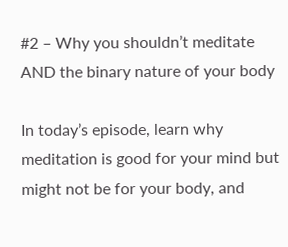#2 – Why you shouldn’t meditate AND the binary nature of your body

In today’s episode, learn why meditation is good for your mind but might not be for your body, and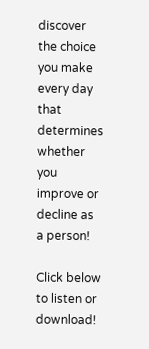discover the choice you make every day that determines whether you improve or decline as a person!

Click below to listen or download!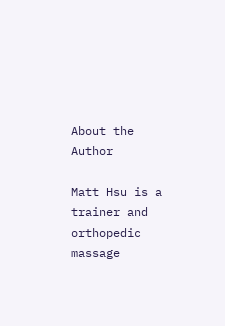About the Author

Matt Hsu is a trainer and orthopedic massage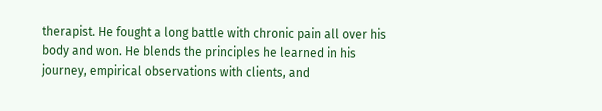therapist. He fought a long battle with chronic pain all over his body and won. He blends the principles he learned in his journey, empirical observations with clients, and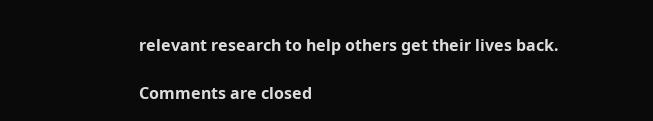relevant research to help others get their lives back.

Comments are closed